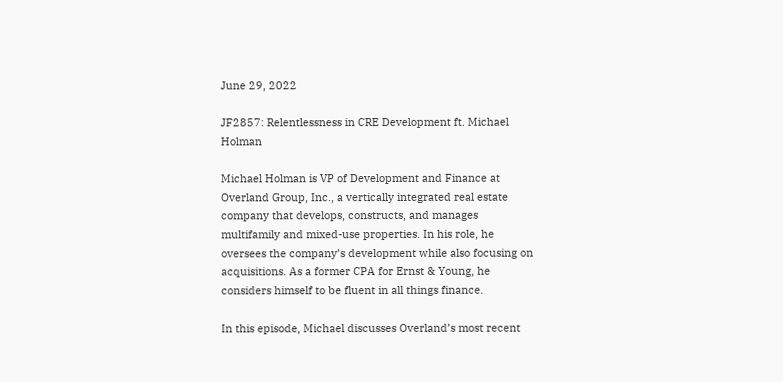June 29, 2022

JF2857: Relentlessness in CRE Development ft. Michael Holman

Michael Holman is VP of Development and Finance at Overland Group, Inc., a vertically integrated real estate company that develops, constructs, and manages multifamily and mixed-use properties. In his role, he oversees the company’s development while also focusing on acquisitions. As a former CPA for Ernst & Young, he considers himself to be fluent in all things finance.

In this episode, Michael discusses Overland’s most recent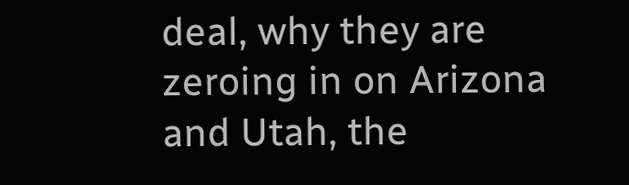deal, why they are zeroing in on Arizona and Utah, the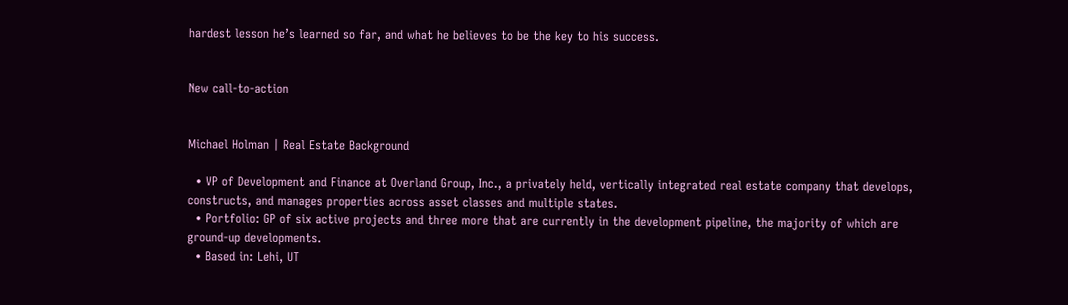hardest lesson he’s learned so far, and what he believes to be the key to his success.


New call-to-action


Michael Holman | Real Estate Background

  • VP of Development and Finance at Overland Group, Inc., a privately held, vertically integrated real estate company that develops, constructs, and manages properties across asset classes and multiple states.
  • Portfolio: GP of six active projects and three more that are currently in the development pipeline, the majority of which are ground-up developments.
  • Based in: Lehi, UT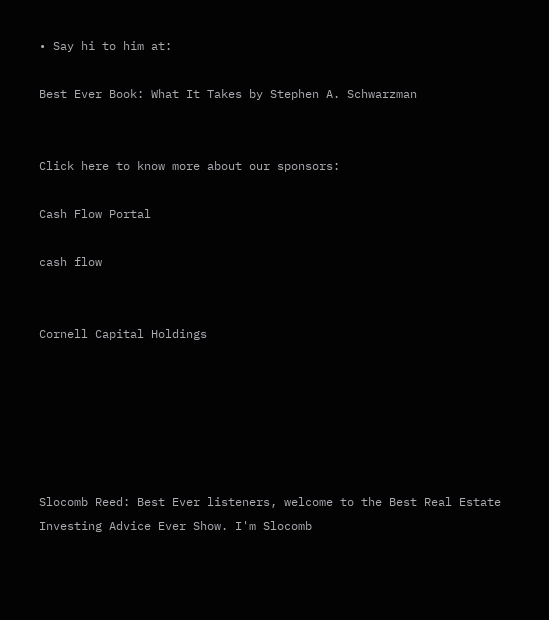• Say hi to him at:

Best Ever Book: What It Takes by Stephen A. Schwarzman


Click here to know more about our sponsors:

Cash Flow Portal

cash flow


Cornell Capital Holdings






Slocomb Reed: Best Ever listeners, welcome to the Best Real Estate Investing Advice Ever Show. I'm Slocomb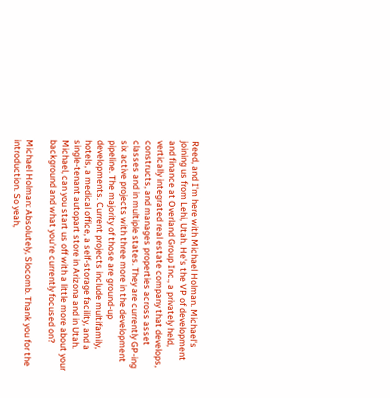Reed, and I'm here with Michael Holman. Michael's joining us from Lehi, Utah. He's the VP of development and finance at Overland Group Inc., a privately held, vertically integrated real estate company that develops, constructs, and manages properties across asset classes and in multiple states. They are currently GP-ing six active projects with three more in the development pipeline. The majority of those are ground-up developments. Current projects include multifamily, hotels, a medical office, a self-storage facility, and a single-tenant autopart store in Arizona and in Utah. Michael, can you start us off with a little more about your background and what you're currently focused on?

Michael Holman: Absolutely, Slocomb. Thank you for the introduction. So yeah,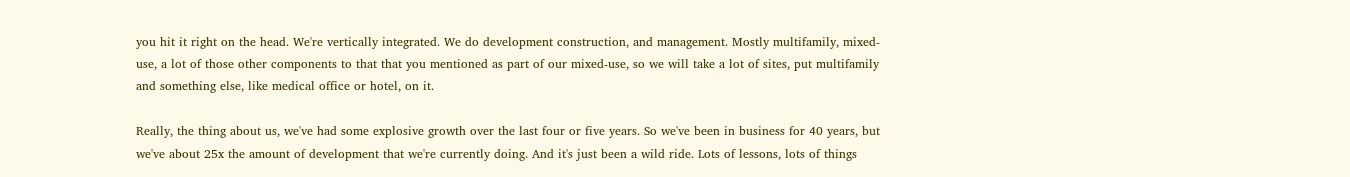you hit it right on the head. We're vertically integrated. We do development construction, and management. Mostly multifamily, mixed-use, a lot of those other components to that that you mentioned as part of our mixed-use, so we will take a lot of sites, put multifamily and something else, like medical office or hotel, on it.

Really, the thing about us, we've had some explosive growth over the last four or five years. So we've been in business for 40 years, but we've about 25x the amount of development that we're currently doing. And it's just been a wild ride. Lots of lessons, lots of things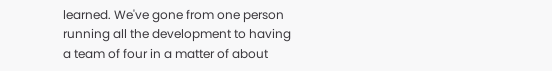learned. We've gone from one person running all the development to having a team of four in a matter of about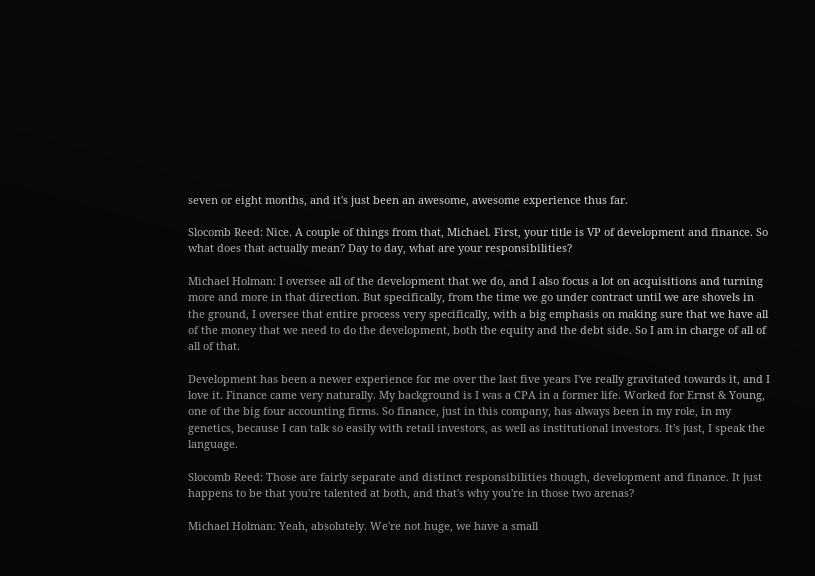seven or eight months, and it's just been an awesome, awesome experience thus far.

Slocomb Reed: Nice. A couple of things from that, Michael. First, your title is VP of development and finance. So what does that actually mean? Day to day, what are your responsibilities?

Michael Holman: I oversee all of the development that we do, and I also focus a lot on acquisitions and turning more and more in that direction. But specifically, from the time we go under contract until we are shovels in the ground, I oversee that entire process very specifically, with a big emphasis on making sure that we have all of the money that we need to do the development, both the equity and the debt side. So I am in charge of all of all of that.

Development has been a newer experience for me over the last five years I've really gravitated towards it, and I love it. Finance came very naturally. My background is I was a CPA in a former life. Worked for Ernst & Young, one of the big four accounting firms. So finance, just in this company, has always been in my role, in my genetics, because I can talk so easily with retail investors, as well as institutional investors. It's just, I speak the language.

Slocomb Reed: Those are fairly separate and distinct responsibilities though, development and finance. It just happens to be that you're talented at both, and that's why you're in those two arenas?

Michael Holman: Yeah, absolutely. We're not huge, we have a small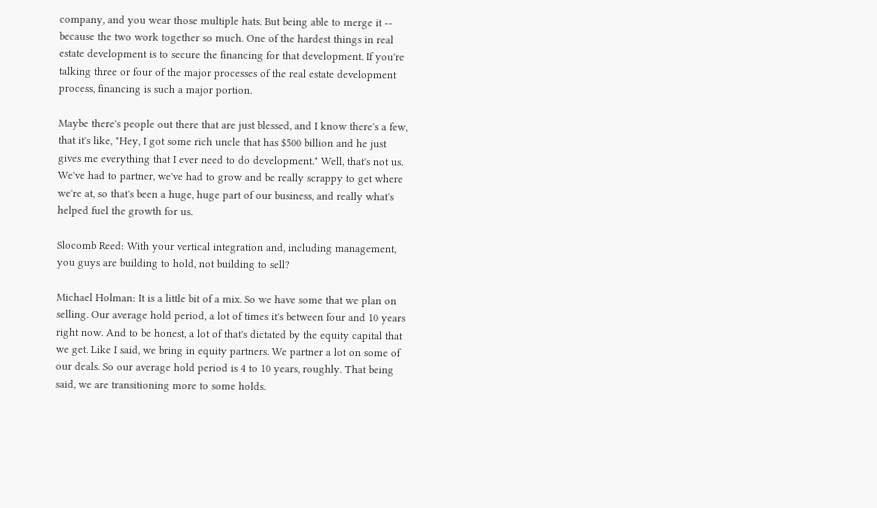company, and you wear those multiple hats. But being able to merge it -- because the two work together so much. One of the hardest things in real estate development is to secure the financing for that development. If you're talking three or four of the major processes of the real estate development process, financing is such a major portion.

Maybe there's people out there that are just blessed, and I know there's a few, that it's like, "Hey, I got some rich uncle that has $500 billion and he just gives me everything that I ever need to do development." Well, that's not us. We've had to partner, we've had to grow and be really scrappy to get where we're at, so that's been a huge, huge part of our business, and really what's helped fuel the growth for us.

Slocomb Reed: With your vertical integration and, including management, you guys are building to hold, not building to sell?

Michael Holman: It is a little bit of a mix. So we have some that we plan on selling. Our average hold period, a lot of times it's between four and 10 years right now. And to be honest, a lot of that's dictated by the equity capital that we get. Like I said, we bring in equity partners. We partner a lot on some of our deals. So our average hold period is 4 to 10 years, roughly. That being said, we are transitioning more to some holds.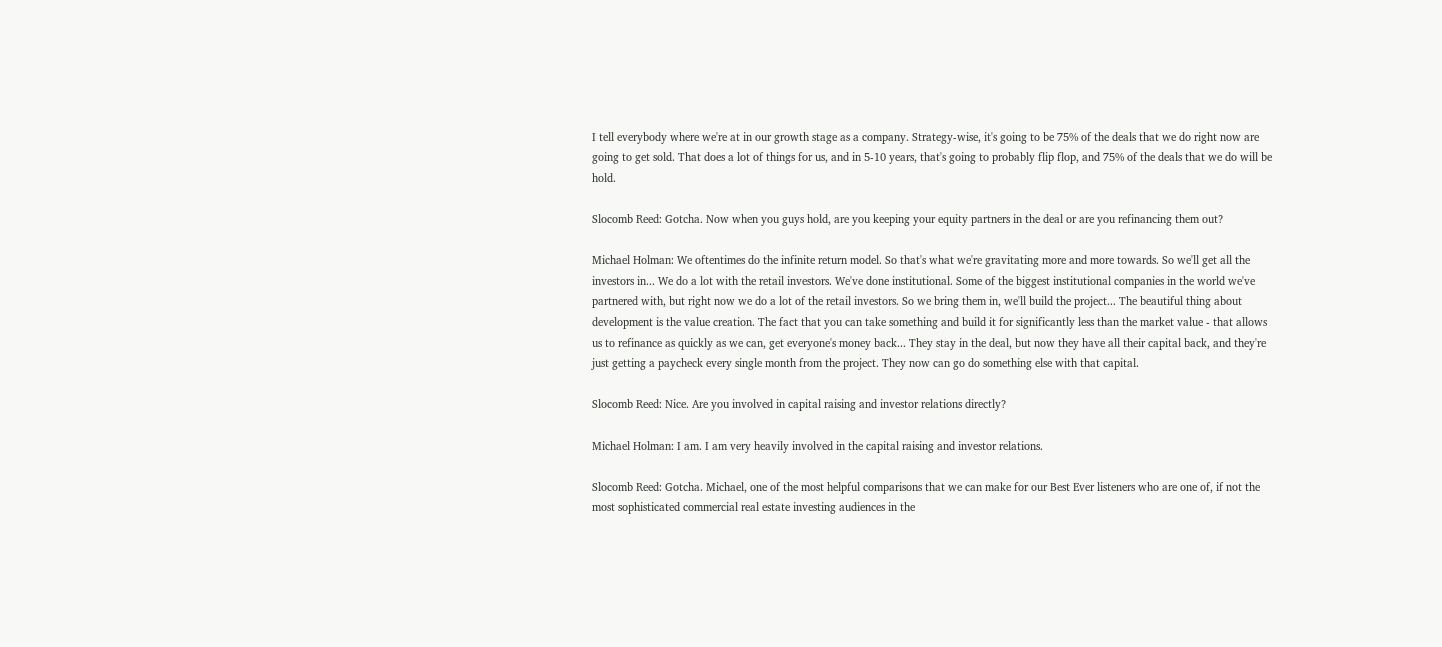I tell everybody where we're at in our growth stage as a company. Strategy-wise, it's going to be 75% of the deals that we do right now are going to get sold. That does a lot of things for us, and in 5-10 years, that's going to probably flip flop, and 75% of the deals that we do will be hold.

Slocomb Reed: Gotcha. Now when you guys hold, are you keeping your equity partners in the deal or are you refinancing them out?

Michael Holman: We oftentimes do the infinite return model. So that's what we're gravitating more and more towards. So we'll get all the investors in... We do a lot with the retail investors. We've done institutional. Some of the biggest institutional companies in the world we've partnered with, but right now we do a lot of the retail investors. So we bring them in, we'll build the project... The beautiful thing about development is the value creation. The fact that you can take something and build it for significantly less than the market value - that allows us to refinance as quickly as we can, get everyone's money back... They stay in the deal, but now they have all their capital back, and they're just getting a paycheck every single month from the project. They now can go do something else with that capital.

Slocomb Reed: Nice. Are you involved in capital raising and investor relations directly?

Michael Holman: I am. I am very heavily involved in the capital raising and investor relations.

Slocomb Reed: Gotcha. Michael, one of the most helpful comparisons that we can make for our Best Ever listeners who are one of, if not the most sophisticated commercial real estate investing audiences in the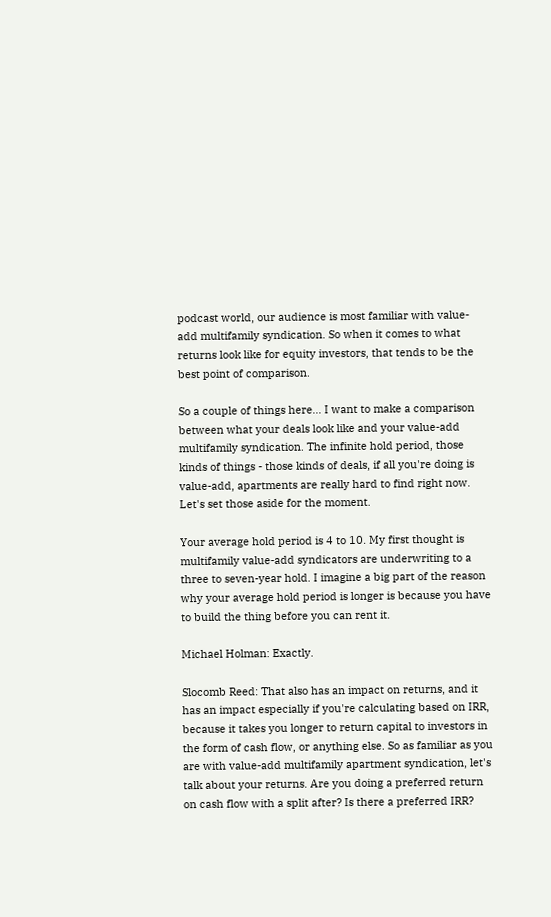podcast world, our audience is most familiar with value-add multifamily syndication. So when it comes to what returns look like for equity investors, that tends to be the best point of comparison.

So a couple of things here... I want to make a comparison between what your deals look like and your value-add multifamily syndication. The infinite hold period, those kinds of things - those kinds of deals, if all you're doing is value-add, apartments are really hard to find right now. Let's set those aside for the moment.

Your average hold period is 4 to 10. My first thought is multifamily value-add syndicators are underwriting to a three to seven-year hold. I imagine a big part of the reason why your average hold period is longer is because you have to build the thing before you can rent it.

Michael Holman: Exactly.

Slocomb Reed: That also has an impact on returns, and it has an impact especially if you're calculating based on IRR, because it takes you longer to return capital to investors in the form of cash flow, or anything else. So as familiar as you are with value-add multifamily apartment syndication, let's talk about your returns. Are you doing a preferred return on cash flow with a split after? Is there a preferred IRR?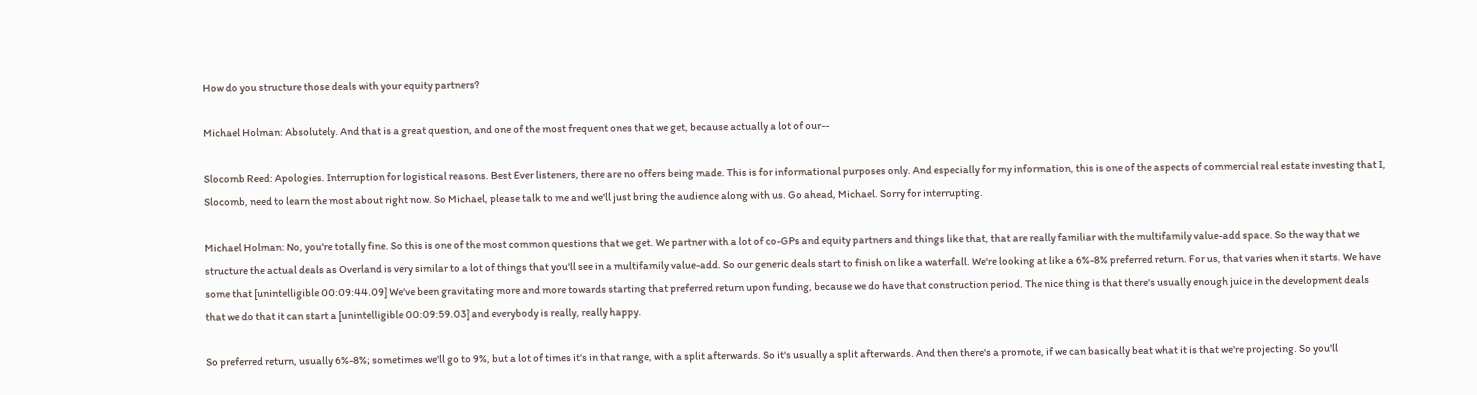How do you structure those deals with your equity partners?

Michael Holman: Absolutely. And that is a great question, and one of the most frequent ones that we get, because actually a lot of our--

Slocomb Reed: Apologies. Interruption for logistical reasons. Best Ever listeners, there are no offers being made. This is for informational purposes only. And especially for my information, this is one of the aspects of commercial real estate investing that I, Slocomb, need to learn the most about right now. So Michael, please talk to me and we'll just bring the audience along with us. Go ahead, Michael. Sorry for interrupting.

Michael Holman: No, you're totally fine. So this is one of the most common questions that we get. We partner with a lot of co-GPs and equity partners and things like that, that are really familiar with the multifamily value-add space. So the way that we structure the actual deals as Overland is very similar to a lot of things that you'll see in a multifamily value-add. So our generic deals start to finish on like a waterfall. We're looking at like a 6%-8% preferred return. For us, that varies when it starts. We have some that [unintelligible 00:09:44.09] We've been gravitating more and more towards starting that preferred return upon funding, because we do have that construction period. The nice thing is that there's usually enough juice in the development deals that we do that it can start a [unintelligible 00:09:59.03] and everybody is really, really happy.

So preferred return, usually 6%-8%; sometimes we'll go to 9%, but a lot of times it's in that range, with a split afterwards. So it's usually a split afterwards. And then there's a promote, if we can basically beat what it is that we're projecting. So you'll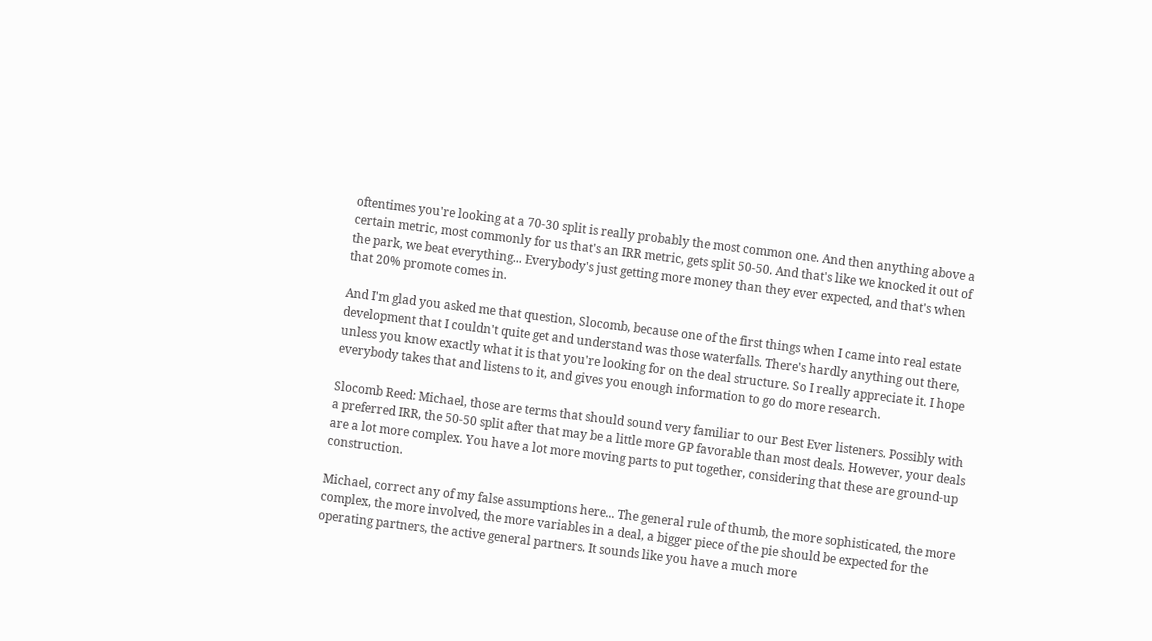oftentimes you're looking at a 70-30 split is really probably the most common one. And then anything above a certain metric, most commonly for us that's an IRR metric, gets split 50-50. And that's like we knocked it out of the park, we beat everything... Everybody's just getting more money than they ever expected, and that's when that 20% promote comes in.

And I'm glad you asked me that question, Slocomb, because one of the first things when I came into real estate development that I couldn't quite get and understand was those waterfalls. There's hardly anything out there, unless you know exactly what it is that you're looking for on the deal structure. So I really appreciate it. I hope everybody takes that and listens to it, and gives you enough information to go do more research.

Slocomb Reed: Michael, those are terms that should sound very familiar to our Best Ever listeners. Possibly with a preferred IRR, the 50-50 split after that may be a little more GP favorable than most deals. However, your deals are a lot more complex. You have a lot more moving parts to put together, considering that these are ground-up construction.

Michael, correct any of my false assumptions here... The general rule of thumb, the more sophisticated, the more complex, the more involved, the more variables in a deal, a bigger piece of the pie should be expected for the operating partners, the active general partners. It sounds like you have a much more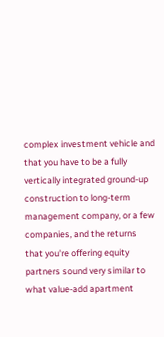complex investment vehicle and that you have to be a fully vertically integrated ground-up construction to long-term management company, or a few companies, and the returns that you're offering equity partners sound very similar to what value-add apartment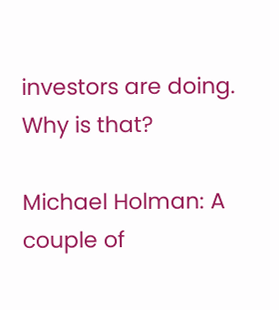investors are doing. Why is that?

Michael Holman: A couple of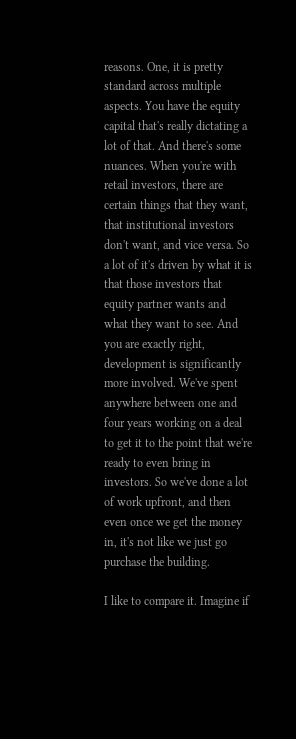reasons. One, it is pretty standard across multiple aspects. You have the equity capital that's really dictating a lot of that. And there's some nuances. When you're with retail investors, there are certain things that they want, that institutional investors don't want, and vice versa. So a lot of it's driven by what it is that those investors that equity partner wants and what they want to see. And you are exactly right, development is significantly more involved. We've spent anywhere between one and four years working on a deal to get it to the point that we're ready to even bring in investors. So we've done a lot of work upfront, and then even once we get the money in, it's not like we just go purchase the building.

I like to compare it. Imagine if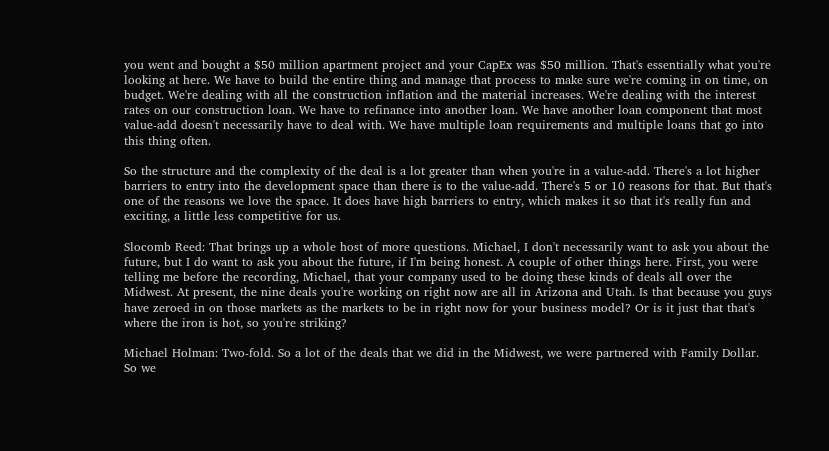you went and bought a $50 million apartment project and your CapEx was $50 million. That's essentially what you're looking at here. We have to build the entire thing and manage that process to make sure we're coming in on time, on budget. We're dealing with all the construction inflation and the material increases. We're dealing with the interest rates on our construction loan. We have to refinance into another loan. We have another loan component that most value-add doesn't necessarily have to deal with. We have multiple loan requirements and multiple loans that go into this thing often.

So the structure and the complexity of the deal is a lot greater than when you're in a value-add. There's a lot higher barriers to entry into the development space than there is to the value-add. There's 5 or 10 reasons for that. But that's one of the reasons we love the space. It does have high barriers to entry, which makes it so that it's really fun and exciting, a little less competitive for us.

Slocomb Reed: That brings up a whole host of more questions. Michael, I don't necessarily want to ask you about the future, but I do want to ask you about the future, if I'm being honest. A couple of other things here. First, you were telling me before the recording, Michael, that your company used to be doing these kinds of deals all over the Midwest. At present, the nine deals you're working on right now are all in Arizona and Utah. Is that because you guys have zeroed in on those markets as the markets to be in right now for your business model? Or is it just that that's where the iron is hot, so you're striking?

Michael Holman: Two-fold. So a lot of the deals that we did in the Midwest, we were partnered with Family Dollar. So we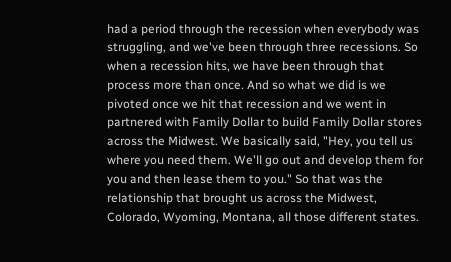had a period through the recession when everybody was struggling, and we've been through three recessions. So when a recession hits, we have been through that process more than once. And so what we did is we pivoted once we hit that recession and we went in partnered with Family Dollar to build Family Dollar stores across the Midwest. We basically said, "Hey, you tell us where you need them. We'll go out and develop them for you and then lease them to you." So that was the relationship that brought us across the Midwest, Colorado, Wyoming, Montana, all those different states.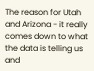The reason for Utah and Arizona - it really comes down to what the data is telling us and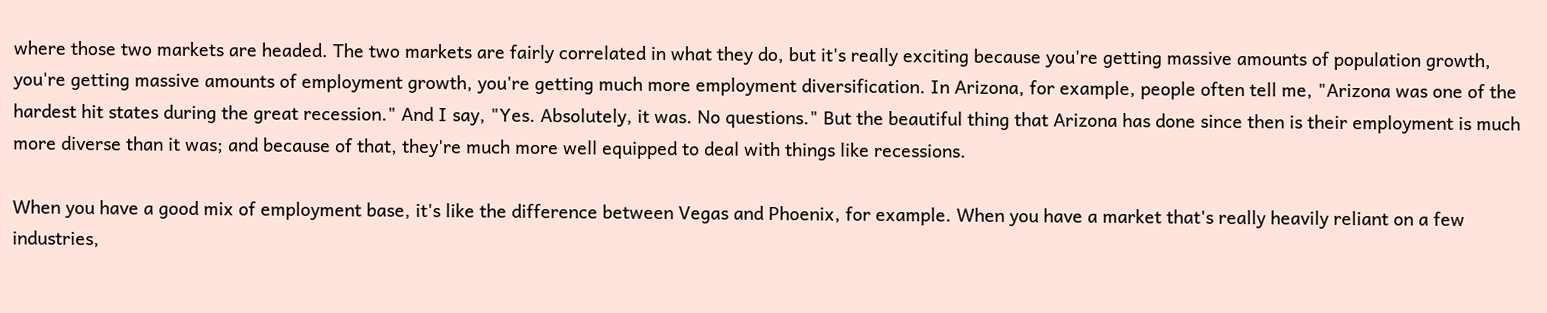where those two markets are headed. The two markets are fairly correlated in what they do, but it's really exciting because you're getting massive amounts of population growth, you're getting massive amounts of employment growth, you're getting much more employment diversification. In Arizona, for example, people often tell me, "Arizona was one of the hardest hit states during the great recession." And I say, "Yes. Absolutely, it was. No questions." But the beautiful thing that Arizona has done since then is their employment is much more diverse than it was; and because of that, they're much more well equipped to deal with things like recessions.

When you have a good mix of employment base, it's like the difference between Vegas and Phoenix, for example. When you have a market that's really heavily reliant on a few industries,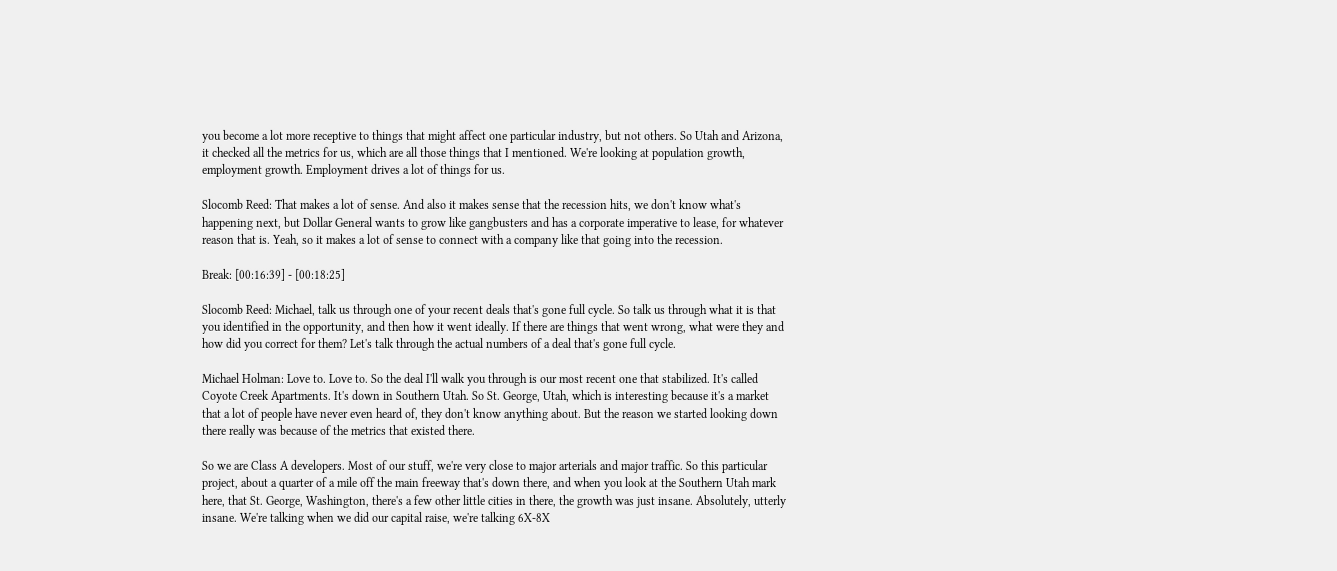you become a lot more receptive to things that might affect one particular industry, but not others. So Utah and Arizona, it checked all the metrics for us, which are all those things that I mentioned. We're looking at population growth, employment growth. Employment drives a lot of things for us.

Slocomb Reed: That makes a lot of sense. And also it makes sense that the recession hits, we don't know what's happening next, but Dollar General wants to grow like gangbusters and has a corporate imperative to lease, for whatever reason that is. Yeah, so it makes a lot of sense to connect with a company like that going into the recession.

Break: [00:16:39] - [00:18:25]

Slocomb Reed: Michael, talk us through one of your recent deals that's gone full cycle. So talk us through what it is that you identified in the opportunity, and then how it went ideally. If there are things that went wrong, what were they and how did you correct for them? Let's talk through the actual numbers of a deal that's gone full cycle.

Michael Holman: Love to. Love to. So the deal I'll walk you through is our most recent one that stabilized. It's called Coyote Creek Apartments. It's down in Southern Utah. So St. George, Utah, which is interesting because it's a market that a lot of people have never even heard of, they don't know anything about. But the reason we started looking down there really was because of the metrics that existed there.

So we are Class A developers. Most of our stuff, we're very close to major arterials and major traffic. So this particular project, about a quarter of a mile off the main freeway that's down there, and when you look at the Southern Utah mark here, that St. George, Washington, there's a few other little cities in there, the growth was just insane. Absolutely, utterly insane. We're talking when we did our capital raise, we're talking 6X-8X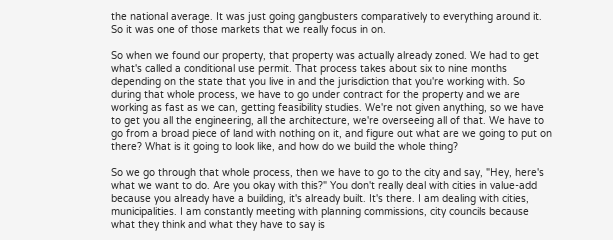the national average. It was just going gangbusters comparatively to everything around it. So it was one of those markets that we really focus in on.

So when we found our property, that property was actually already zoned. We had to get what's called a conditional use permit. That process takes about six to nine months depending on the state that you live in and the jurisdiction that you're working with. So during that whole process, we have to go under contract for the property and we are working as fast as we can, getting feasibility studies. We're not given anything, so we have to get you all the engineering, all the architecture, we're overseeing all of that. We have to go from a broad piece of land with nothing on it, and figure out what are we going to put on there? What is it going to look like, and how do we build the whole thing?

So we go through that whole process, then we have to go to the city and say, "Hey, here's what we want to do. Are you okay with this?" You don't really deal with cities in value-add because you already have a building, it's already built. It's there. I am dealing with cities, municipalities. I am constantly meeting with planning commissions, city councils because what they think and what they have to say is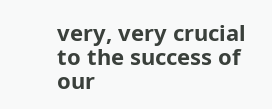very, very crucial to the success of our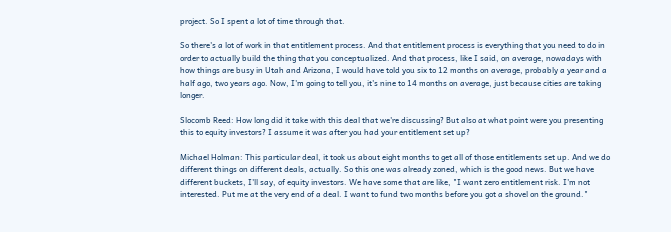project. So I spent a lot of time through that.

So there's a lot of work in that entitlement process. And that entitlement process is everything that you need to do in order to actually build the thing that you conceptualized. And that process, like I said, on average, nowadays with how things are busy in Utah and Arizona, I would have told you six to 12 months on average, probably a year and a half ago, two years ago. Now, I'm going to tell you, it's nine to 14 months on average, just because cities are taking longer.

Slocomb Reed: How long did it take with this deal that we're discussing? But also at what point were you presenting this to equity investors? I assume it was after you had your entitlement set up?

Michael Holman: This particular deal, it took us about eight months to get all of those entitlements set up. And we do different things on different deals, actually. So this one was already zoned, which is the good news. But we have different buckets, I'll say, of equity investors. We have some that are like, "I want zero entitlement risk. I'm not interested. Put me at the very end of a deal. I want to fund two months before you got a shovel on the ground."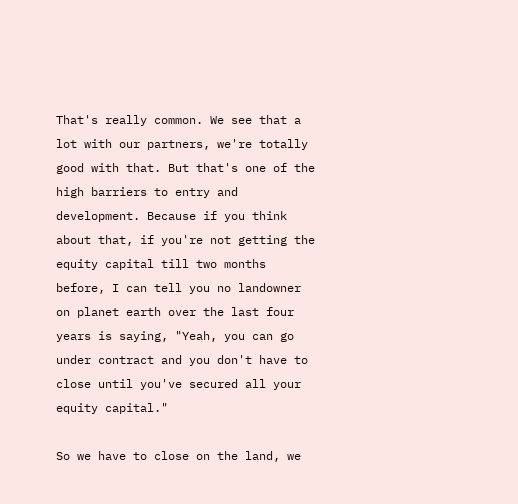That's really common. We see that a lot with our partners, we're totally good with that. But that's one of the high barriers to entry and development. Because if you think about that, if you're not getting the equity capital till two months before, I can tell you no landowner on planet earth over the last four years is saying, "Yeah, you can go under contract and you don't have to close until you've secured all your equity capital."

So we have to close on the land, we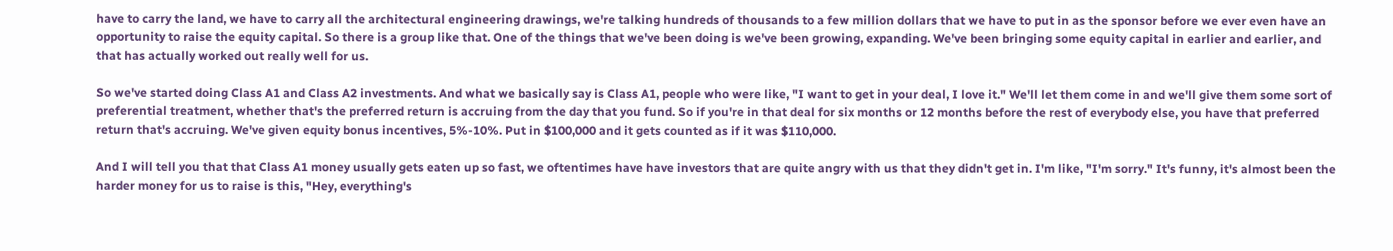have to carry the land, we have to carry all the architectural engineering drawings, we're talking hundreds of thousands to a few million dollars that we have to put in as the sponsor before we ever even have an opportunity to raise the equity capital. So there is a group like that. One of the things that we've been doing is we've been growing, expanding. We've been bringing some equity capital in earlier and earlier, and that has actually worked out really well for us.

So we've started doing Class A1 and Class A2 investments. And what we basically say is Class A1, people who were like, "I want to get in your deal, I love it." We'll let them come in and we'll give them some sort of preferential treatment, whether that's the preferred return is accruing from the day that you fund. So if you're in that deal for six months or 12 months before the rest of everybody else, you have that preferred return that's accruing. We've given equity bonus incentives, 5%-10%. Put in $100,000 and it gets counted as if it was $110,000.

And I will tell you that that Class A1 money usually gets eaten up so fast, we oftentimes have have investors that are quite angry with us that they didn't get in. I'm like, "I'm sorry." It's funny, it's almost been the harder money for us to raise is this, "Hey, everything's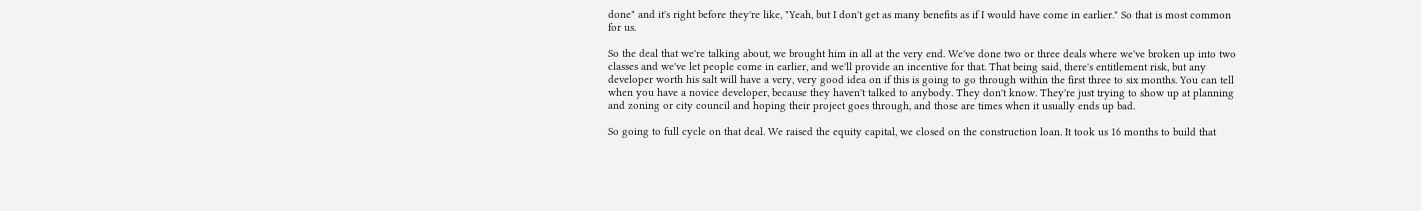done" and it's right before they're like, "Yeah, but I don't get as many benefits as if I would have come in earlier." So that is most common for us.

So the deal that we're talking about, we brought him in all at the very end. We've done two or three deals where we've broken up into two classes and we've let people come in earlier, and we'll provide an incentive for that. That being said, there's entitlement risk, but any developer worth his salt will have a very, very good idea on if this is going to go through within the first three to six months. You can tell when you have a novice developer, because they haven't talked to anybody. They don't know. They're just trying to show up at planning and zoning or city council and hoping their project goes through, and those are times when it usually ends up bad.

So going to full cycle on that deal. We raised the equity capital, we closed on the construction loan. It took us 16 months to build that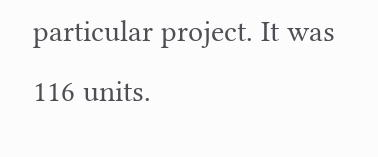particular project. It was 116 units.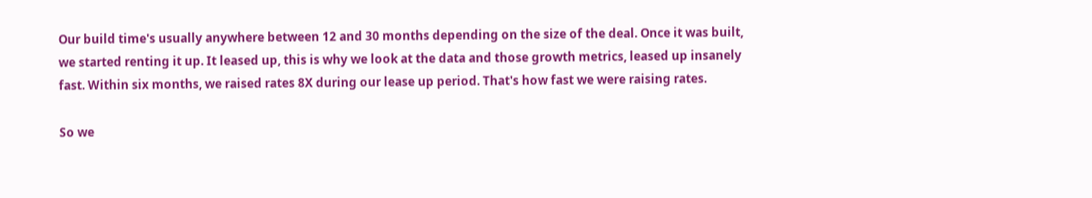Our build time's usually anywhere between 12 and 30 months depending on the size of the deal. Once it was built, we started renting it up. It leased up, this is why we look at the data and those growth metrics, leased up insanely fast. Within six months, we raised rates 8X during our lease up period. That's how fast we were raising rates.

So we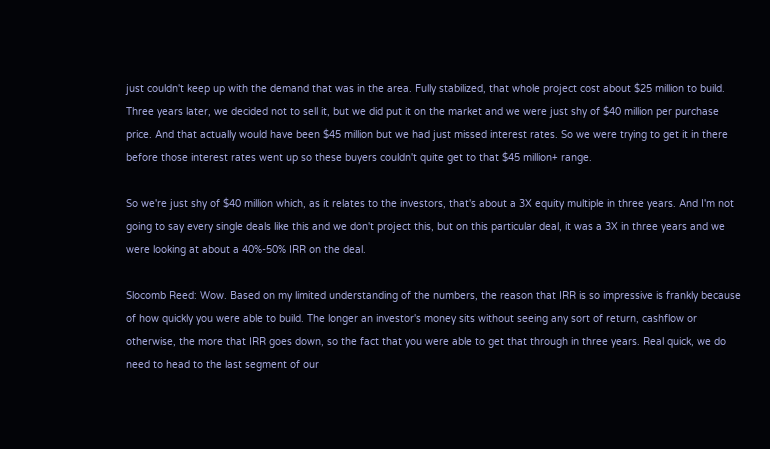just couldn't keep up with the demand that was in the area. Fully stabilized, that whole project cost about $25 million to build. Three years later, we decided not to sell it, but we did put it on the market and we were just shy of $40 million per purchase price. And that actually would have been $45 million but we had just missed interest rates. So we were trying to get it in there before those interest rates went up so these buyers couldn't quite get to that $45 million+ range.

So we're just shy of $40 million which, as it relates to the investors, that's about a 3X equity multiple in three years. And I'm not going to say every single deals like this and we don't project this, but on this particular deal, it was a 3X in three years and we were looking at about a 40%-50% IRR on the deal.

Slocomb Reed: Wow. Based on my limited understanding of the numbers, the reason that IRR is so impressive is frankly because of how quickly you were able to build. The longer an investor's money sits without seeing any sort of return, cashflow or otherwise, the more that IRR goes down, so the fact that you were able to get that through in three years. Real quick, we do need to head to the last segment of our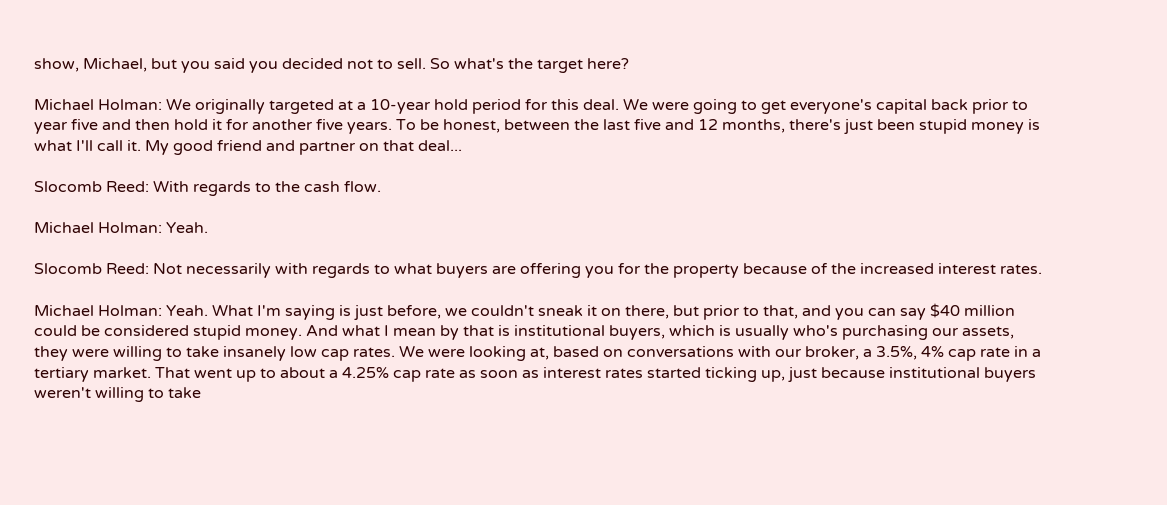show, Michael, but you said you decided not to sell. So what's the target here?

Michael Holman: We originally targeted at a 10-year hold period for this deal. We were going to get everyone's capital back prior to year five and then hold it for another five years. To be honest, between the last five and 12 months, there's just been stupid money is what I'll call it. My good friend and partner on that deal...

Slocomb Reed: With regards to the cash flow.

Michael Holman: Yeah.

Slocomb Reed: Not necessarily with regards to what buyers are offering you for the property because of the increased interest rates.

Michael Holman: Yeah. What I'm saying is just before, we couldn't sneak it on there, but prior to that, and you can say $40 million could be considered stupid money. And what I mean by that is institutional buyers, which is usually who's purchasing our assets, they were willing to take insanely low cap rates. We were looking at, based on conversations with our broker, a 3.5%, 4% cap rate in a tertiary market. That went up to about a 4.25% cap rate as soon as interest rates started ticking up, just because institutional buyers weren't willing to take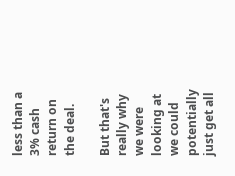less than a 3% cash return on the deal.

But that's really why we were looking at we could potentially just get all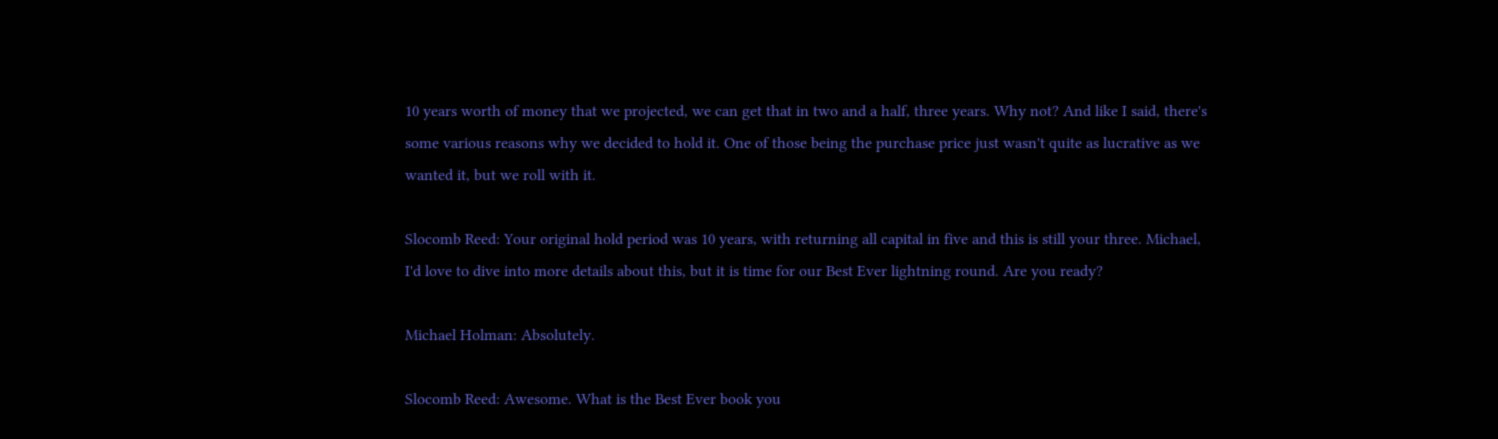10 years worth of money that we projected, we can get that in two and a half, three years. Why not? And like I said, there's some various reasons why we decided to hold it. One of those being the purchase price just wasn't quite as lucrative as we wanted it, but we roll with it.

Slocomb Reed: Your original hold period was 10 years, with returning all capital in five and this is still your three. Michael, I'd love to dive into more details about this, but it is time for our Best Ever lightning round. Are you ready?

Michael Holman: Absolutely.

Slocomb Reed: Awesome. What is the Best Ever book you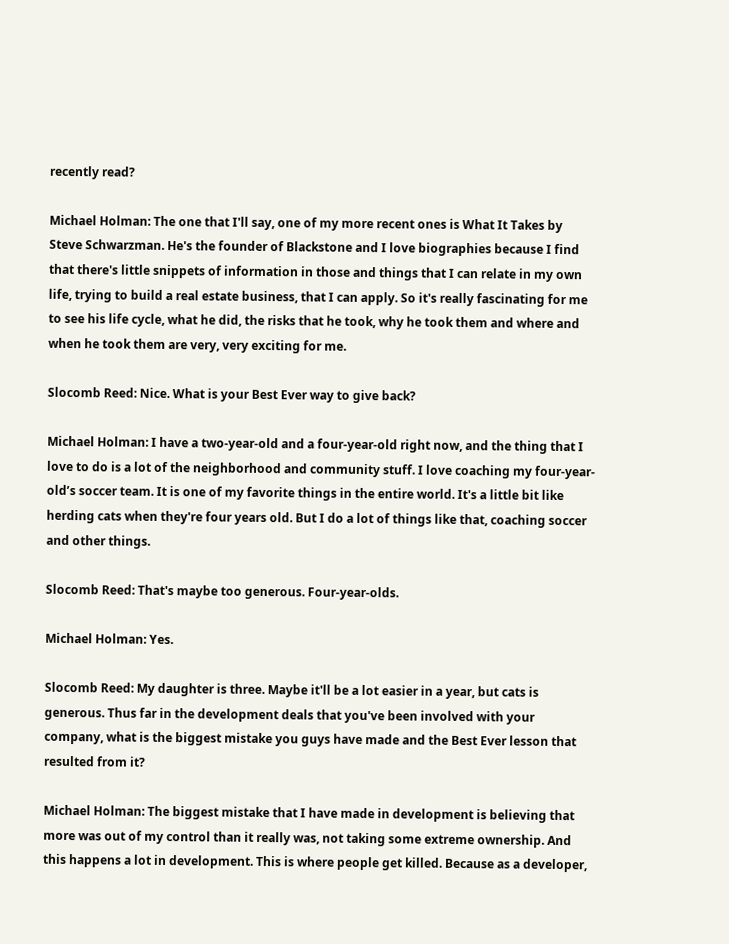recently read?

Michael Holman: The one that I'll say, one of my more recent ones is What It Takes by Steve Schwarzman. He's the founder of Blackstone and I love biographies because I find that there's little snippets of information in those and things that I can relate in my own life, trying to build a real estate business, that I can apply. So it's really fascinating for me to see his life cycle, what he did, the risks that he took, why he took them and where and when he took them are very, very exciting for me.

Slocomb Reed: Nice. What is your Best Ever way to give back?

Michael Holman: I have a two-year-old and a four-year-old right now, and the thing that I love to do is a lot of the neighborhood and community stuff. I love coaching my four-year-old’s soccer team. It is one of my favorite things in the entire world. It's a little bit like herding cats when they're four years old. But I do a lot of things like that, coaching soccer and other things.

Slocomb Reed: That's maybe too generous. Four-year-olds.

Michael Holman: Yes.

Slocomb Reed: My daughter is three. Maybe it'll be a lot easier in a year, but cats is generous. Thus far in the development deals that you've been involved with your company, what is the biggest mistake you guys have made and the Best Ever lesson that resulted from it?

Michael Holman: The biggest mistake that I have made in development is believing that more was out of my control than it really was, not taking some extreme ownership. And this happens a lot in development. This is where people get killed. Because as a developer,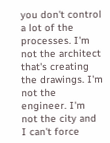you don't control a lot of the processes. I'm not the architect that's creating the drawings. I'm not the engineer. I'm not the city and I can't force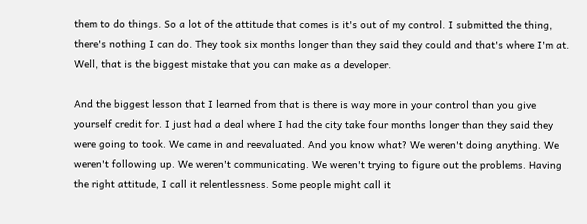them to do things. So a lot of the attitude that comes is it's out of my control. I submitted the thing, there's nothing I can do. They took six months longer than they said they could and that's where I'm at. Well, that is the biggest mistake that you can make as a developer.

And the biggest lesson that I learned from that is there is way more in your control than you give yourself credit for. I just had a deal where I had the city take four months longer than they said they were going to took. We came in and reevaluated. And you know what? We weren't doing anything. We weren't following up. We weren't communicating. We weren't trying to figure out the problems. Having the right attitude, I call it relentlessness. Some people might call it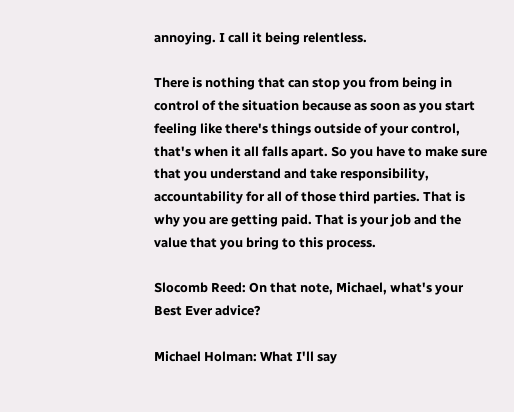annoying. I call it being relentless.

There is nothing that can stop you from being in control of the situation because as soon as you start feeling like there's things outside of your control, that's when it all falls apart. So you have to make sure that you understand and take responsibility, accountability for all of those third parties. That is why you are getting paid. That is your job and the value that you bring to this process.

Slocomb Reed: On that note, Michael, what's your Best Ever advice?

Michael Holman: What I'll say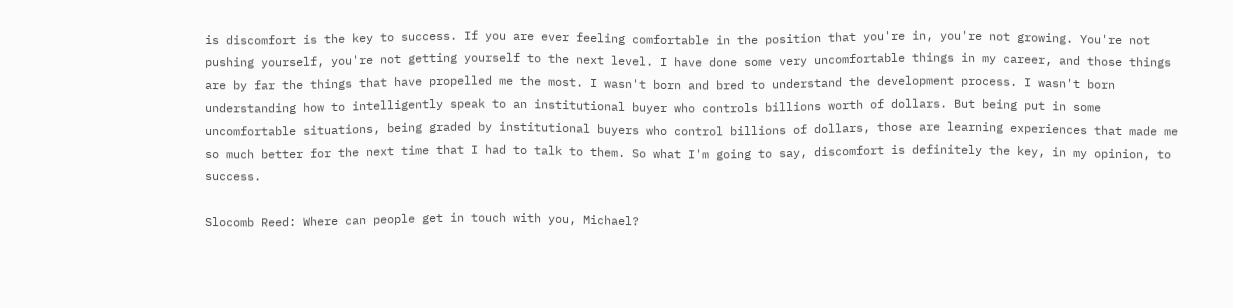is discomfort is the key to success. If you are ever feeling comfortable in the position that you're in, you're not growing. You're not pushing yourself, you're not getting yourself to the next level. I have done some very uncomfortable things in my career, and those things are by far the things that have propelled me the most. I wasn't born and bred to understand the development process. I wasn't born understanding how to intelligently speak to an institutional buyer who controls billions worth of dollars. But being put in some uncomfortable situations, being graded by institutional buyers who control billions of dollars, those are learning experiences that made me so much better for the next time that I had to talk to them. So what I'm going to say, discomfort is definitely the key, in my opinion, to success.

Slocomb Reed: Where can people get in touch with you, Michael?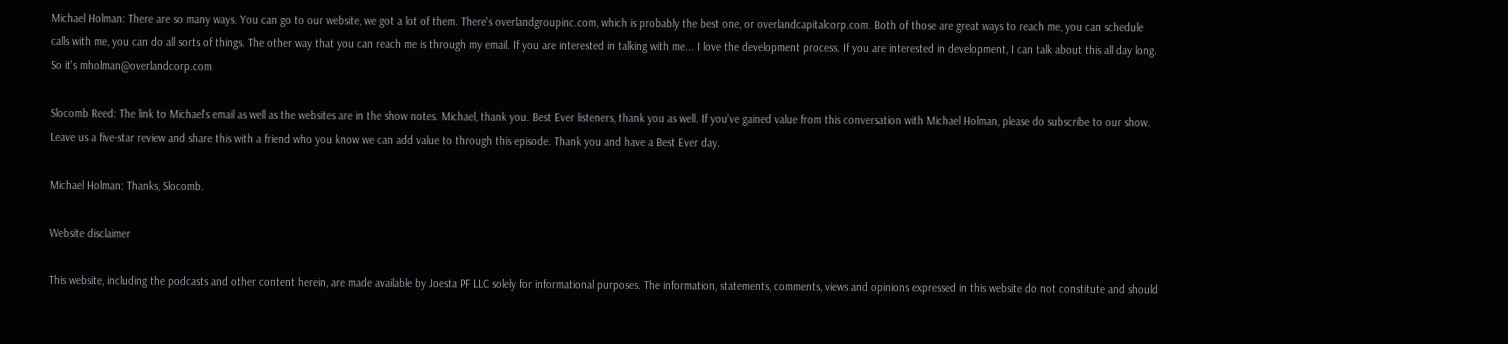Michael Holman: There are so many ways. You can go to our website, we got a lot of them. There's overlandgroupinc.com, which is probably the best one, or overlandcapitalcorp.com. Both of those are great ways to reach me, you can schedule calls with me, you can do all sorts of things. The other way that you can reach me is through my email. If you are interested in talking with me... I love the development process. If you are interested in development, I can talk about this all day long. So it's mholman@overlandcorp.com

Slocomb Reed: The link to Michael's email as well as the websites are in the show notes. Michael, thank you. Best Ever listeners, thank you as well. If you've gained value from this conversation with Michael Holman, please do subscribe to our show. Leave us a five-star review and share this with a friend who you know we can add value to through this episode. Thank you and have a Best Ever day.

Michael Holman: Thanks, Slocomb.

Website disclaimer

This website, including the podcasts and other content herein, are made available by Joesta PF LLC solely for informational purposes. The information, statements, comments, views and opinions expressed in this website do not constitute and should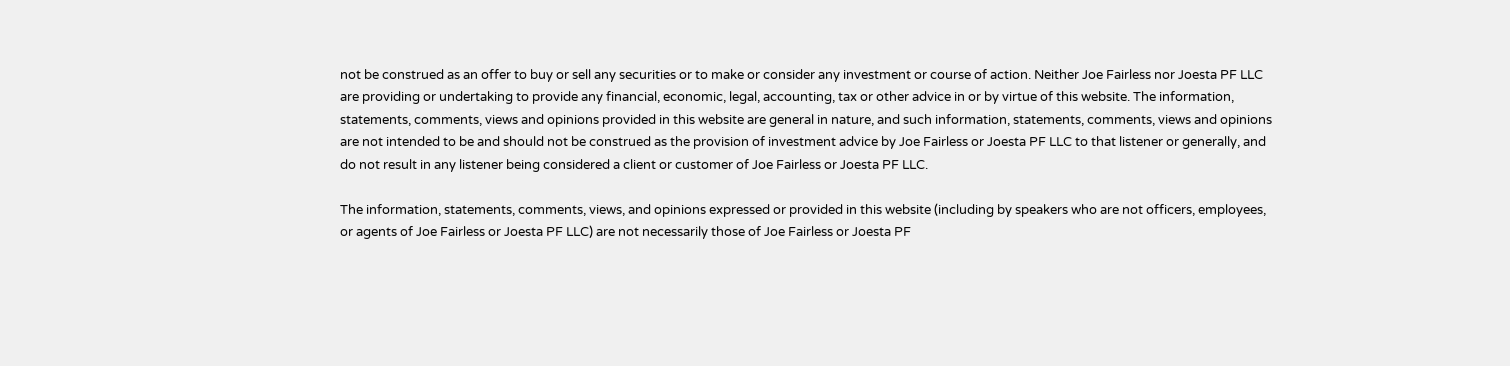not be construed as an offer to buy or sell any securities or to make or consider any investment or course of action. Neither Joe Fairless nor Joesta PF LLC are providing or undertaking to provide any financial, economic, legal, accounting, tax or other advice in or by virtue of this website. The information, statements, comments, views and opinions provided in this website are general in nature, and such information, statements, comments, views and opinions are not intended to be and should not be construed as the provision of investment advice by Joe Fairless or Joesta PF LLC to that listener or generally, and do not result in any listener being considered a client or customer of Joe Fairless or Joesta PF LLC.

The information, statements, comments, views, and opinions expressed or provided in this website (including by speakers who are not officers, employees, or agents of Joe Fairless or Joesta PF LLC) are not necessarily those of Joe Fairless or Joesta PF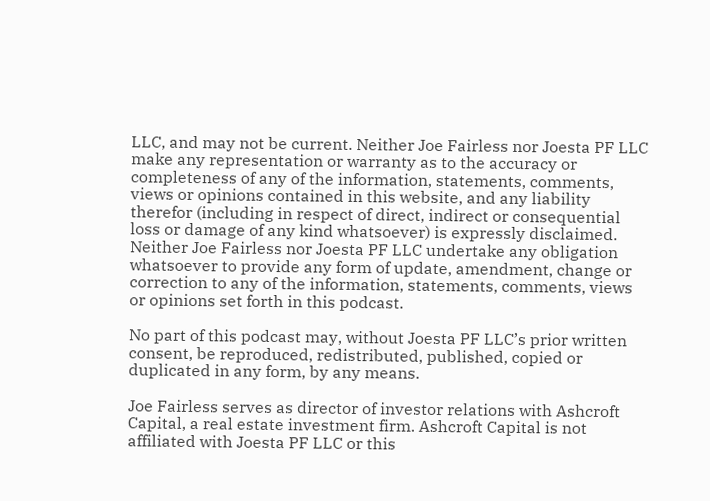LLC, and may not be current. Neither Joe Fairless nor Joesta PF LLC make any representation or warranty as to the accuracy or completeness of any of the information, statements, comments, views or opinions contained in this website, and any liability therefor (including in respect of direct, indirect or consequential loss or damage of any kind whatsoever) is expressly disclaimed. Neither Joe Fairless nor Joesta PF LLC undertake any obligation whatsoever to provide any form of update, amendment, change or correction to any of the information, statements, comments, views or opinions set forth in this podcast.

No part of this podcast may, without Joesta PF LLC’s prior written consent, be reproduced, redistributed, published, copied or duplicated in any form, by any means.

Joe Fairless serves as director of investor relations with Ashcroft Capital, a real estate investment firm. Ashcroft Capital is not affiliated with Joesta PF LLC or this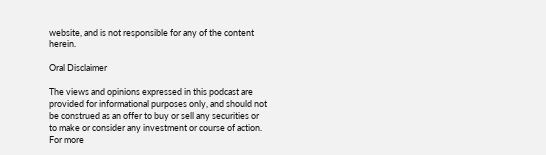website, and is not responsible for any of the content herein.

Oral Disclaimer

The views and opinions expressed in this podcast are provided for informational purposes only, and should not be construed as an offer to buy or sell any securities or to make or consider any investment or course of action. For more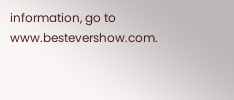information, go to www.bestevershow.com.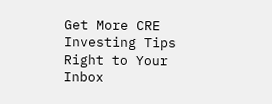Get More CRE Investing Tips Right to Your Inbox